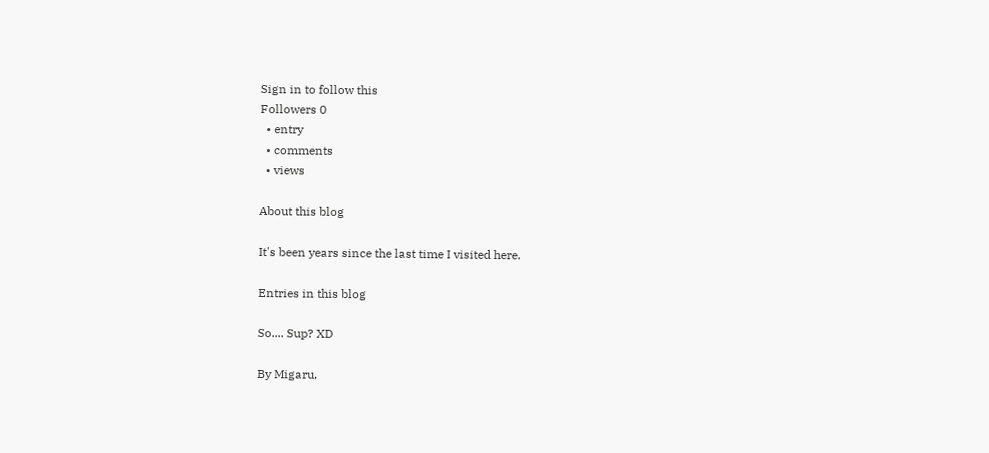Sign in to follow this
Followers 0
  • entry
  • comments
  • views

About this blog

It's been years since the last time I visited here.

Entries in this blog

So.... Sup? XD

By Migaru,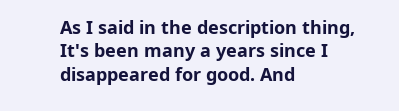As I said in the description thing, It's been many a years since I disappeared for good. And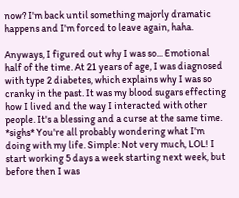now? I'm back until something majorly dramatic happens and I'm forced to leave again, haha.

Anyways, I figured out why I was so... Emotional half of the time. At 21 years of age, I was diagnosed with type 2 diabetes, which explains why I was so cranky in the past. It was my blood sugars effecting how I lived and the way I interacted with other people. It's a blessing and a curse at the same time. *sighs* You're all probably wondering what I'm doing with my life. Simple: Not very much, LOL! I start working 5 days a week starting next week, but before then I was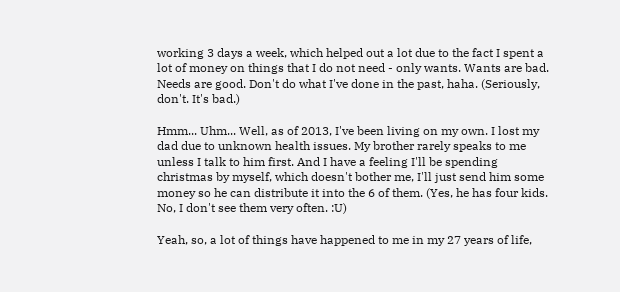working 3 days a week, which helped out a lot due to the fact I spent a lot of money on things that I do not need - only wants. Wants are bad. Needs are good. Don't do what I've done in the past, haha. (Seriously, don't. It's bad.)

Hmm... Uhm... Well, as of 2013, I've been living on my own. I lost my dad due to unknown health issues. My brother rarely speaks to me unless I talk to him first. And I have a feeling I'll be spending christmas by myself, which doesn't bother me, I'll just send him some money so he can distribute it into the 6 of them. (Yes, he has four kids. No, I don't see them very often. :U)

Yeah, so, a lot of things have happened to me in my 27 years of life,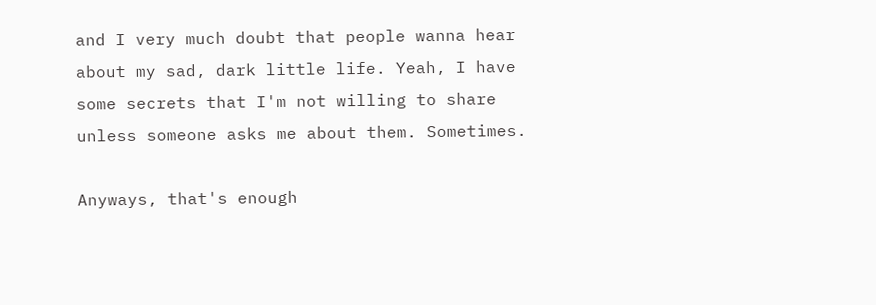and I very much doubt that people wanna hear about my sad, dark little life. Yeah, I have some secrets that I'm not willing to share unless someone asks me about them. Sometimes.

Anyways, that's enough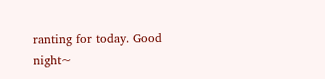ranting for today. Good night~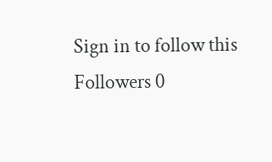Sign in to follow this
Followers 0